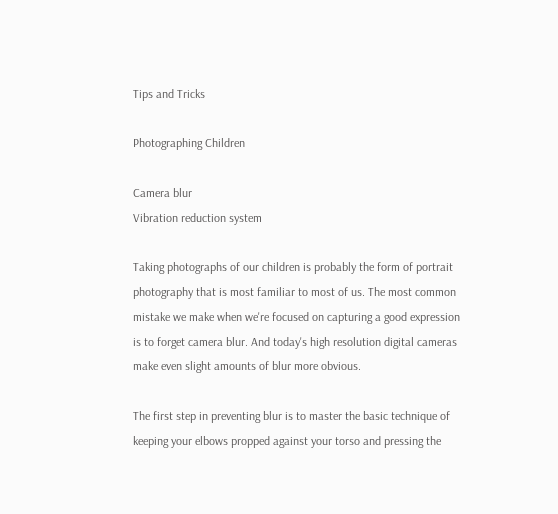Tips and Tricks

Photographing Children

Camera blur
Vibration reduction system

Taking photographs of our children is probably the form of portrait photography that is most familiar to most of us. The most common mistake we make when we're focused on capturing a good expression is to forget camera blur. And today's high resolution digital cameras make even slight amounts of blur more obvious.

The first step in preventing blur is to master the basic technique of keeping your elbows propped against your torso and pressing the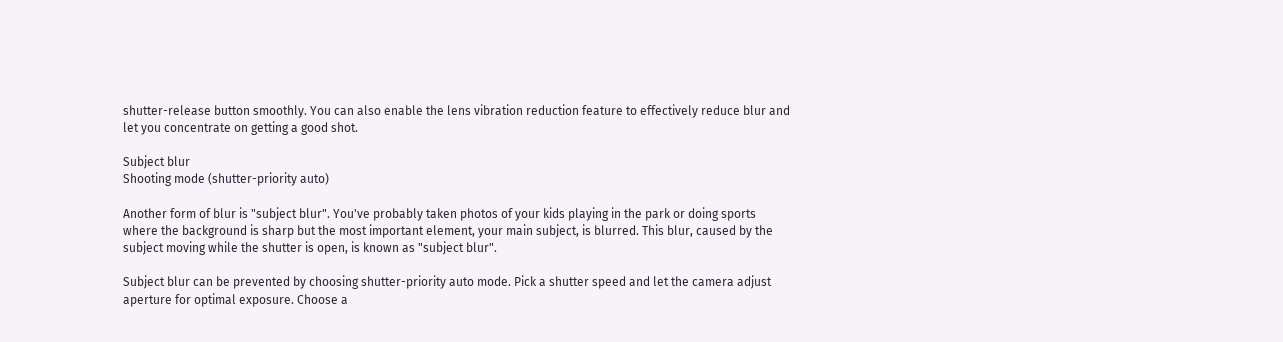shutter-release button smoothly. You can also enable the lens vibration reduction feature to effectively reduce blur and let you concentrate on getting a good shot.

Subject blur
Shooting mode (shutter-priority auto)

Another form of blur is "subject blur". You've probably taken photos of your kids playing in the park or doing sports where the background is sharp but the most important element, your main subject, is blurred. This blur, caused by the subject moving while the shutter is open, is known as "subject blur".

Subject blur can be prevented by choosing shutter-priority auto mode. Pick a shutter speed and let the camera adjust aperture for optimal exposure. Choose a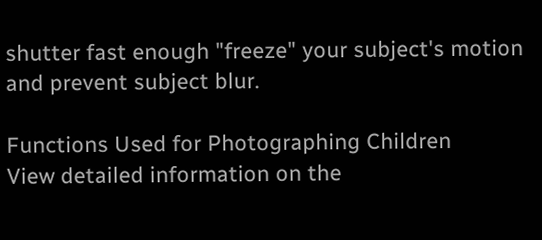shutter fast enough "freeze" your subject's motion and prevent subject blur.

Functions Used for Photographing Children
View detailed information on the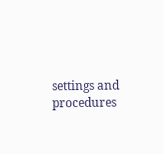settings and procedures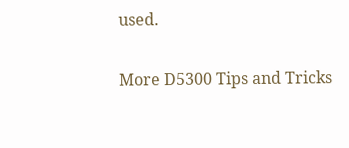used.

More D5300 Tips and Tricks